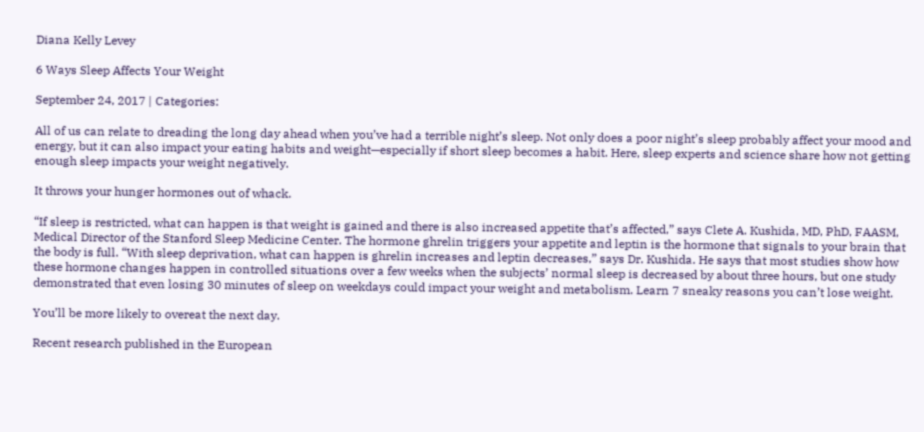Diana Kelly Levey

6 Ways Sleep Affects Your Weight

September 24, 2017 | Categories:

All of us can relate to dreading the long day ahead when you’ve had a terrible night’s sleep. Not only does a poor night’s sleep probably affect your mood and energy, but it can also impact your eating habits and weight—especially if short sleep becomes a habit. Here, sleep experts and science share how not getting enough sleep impacts your weight negatively.

It throws your hunger hormones out of whack.

“If sleep is restricted, what can happen is that weight is gained and there is also increased appetite that’s affected,” says Clete A. Kushida, MD, PhD, FAASM, Medical Director of the Stanford Sleep Medicine Center. The hormone ghrelin triggers your appetite and leptin is the hormone that signals to your brain that the body is full. “With sleep deprivation, what can happen is ghrelin increases and leptin decreases,” says Dr. Kushida. He says that most studies show how these hormone changes happen in controlled situations over a few weeks when the subjects’ normal sleep is decreased by about three hours, but one study demonstrated that even losing 30 minutes of sleep on weekdays could impact your weight and metabolism. Learn 7 sneaky reasons you can’t lose weight.

You’ll be more likely to overeat the next day.

Recent research published in the European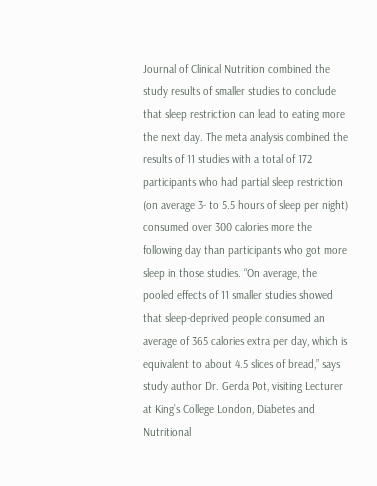Journal of Clinical Nutrition combined the study results of smaller studies to conclude that sleep restriction can lead to eating more the next day. The meta analysis combined the results of 11 studies with a total of 172 participants who had partial sleep restriction (on average 3- to 5.5 hours of sleep per night) consumed over 300 calories more the following day than participants who got more sleep in those studies. “On average, the pooled effects of 11 smaller studies showed that sleep-deprived people consumed an average of 365 calories extra per day, which is equivalent to about 4.5 slices of bread,” says study author Dr. Gerda Pot, visiting Lecturer at King’s College London, Diabetes and Nutritional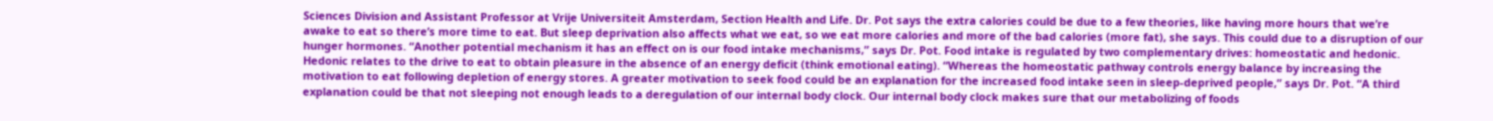Sciences Division and Assistant Professor at Vrije Universiteit Amsterdam, Section Health and Life. Dr. Pot says the extra calories could be due to a few theories, like having more hours that we’re awake to eat so there’s more time to eat. But sleep deprivation also affects what we eat, so we eat more calories and more of the bad calories (more fat), she says. This could due to a disruption of our hunger hormones. “Another potential mechanism it has an effect on is our food intake mechanisms,” says Dr. Pot. Food intake is regulated by two complementary drives: homeostatic and hedonic. Hedonic relates to the drive to eat to obtain pleasure in the absence of an energy deficit (think emotional eating). “Whereas the homeostatic pathway controls energy balance by increasing the motivation to eat following depletion of energy stores. A greater motivation to seek food could be an explanation for the increased food intake seen in sleep-deprived people,” says Dr. Pot. “A third explanation could be that not sleeping not enough leads to a deregulation of our internal body clock. Our internal body clock makes sure that our metabolizing of foods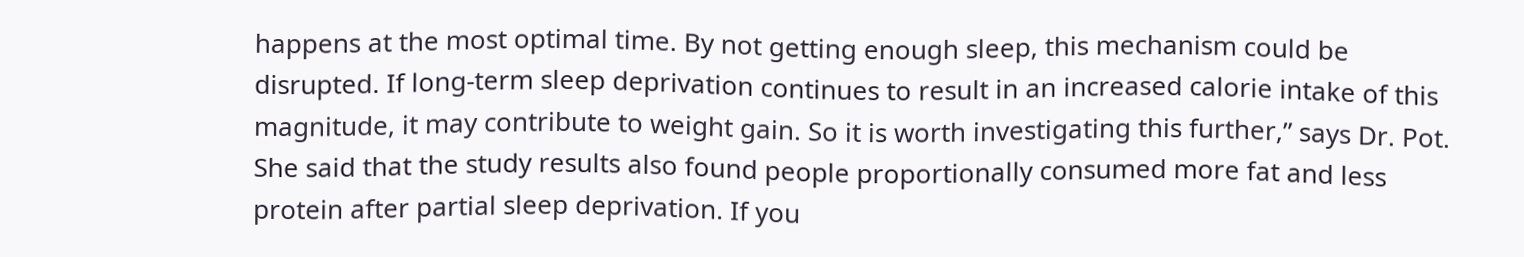happens at the most optimal time. By not getting enough sleep, this mechanism could be disrupted. If long-term sleep deprivation continues to result in an increased calorie intake of this magnitude, it may contribute to weight gain. So it is worth investigating this further,” says Dr. Pot. She said that the study results also found people proportionally consumed more fat and less protein after partial sleep deprivation. If you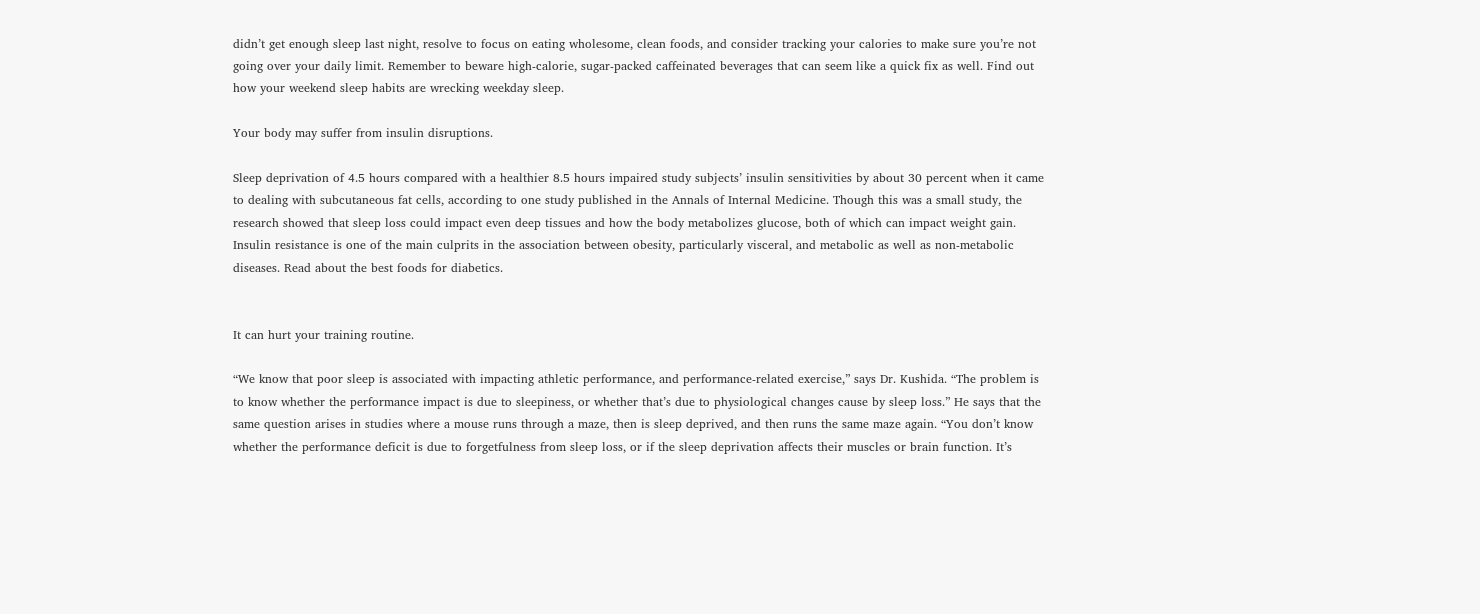didn’t get enough sleep last night, resolve to focus on eating wholesome, clean foods, and consider tracking your calories to make sure you’re not going over your daily limit. Remember to beware high-calorie, sugar-packed caffeinated beverages that can seem like a quick fix as well. Find out how your weekend sleep habits are wrecking weekday sleep.

Your body may suffer from insulin disruptions.

Sleep deprivation of 4.5 hours compared with a healthier 8.5 hours impaired study subjects’ insulin sensitivities by about 30 percent when it came to dealing with subcutaneous fat cells, according to one study published in the Annals of Internal Medicine. Though this was a small study, the research showed that sleep loss could impact even deep tissues and how the body metabolizes glucose, both of which can impact weight gain. Insulin resistance is one of the main culprits in the association between obesity, particularly visceral, and metabolic as well as non-metabolic diseases. Read about the best foods for diabetics.


It can hurt your training routine.

“We know that poor sleep is associated with impacting athletic performance, and performance-related exercise,” says Dr. Kushida. “The problem is to know whether the performance impact is due to sleepiness, or whether that’s due to physiological changes cause by sleep loss.” He says that the same question arises in studies where a mouse runs through a maze, then is sleep deprived, and then runs the same maze again. “You don’t know whether the performance deficit is due to forgetfulness from sleep loss, or if the sleep deprivation affects their muscles or brain function. It’s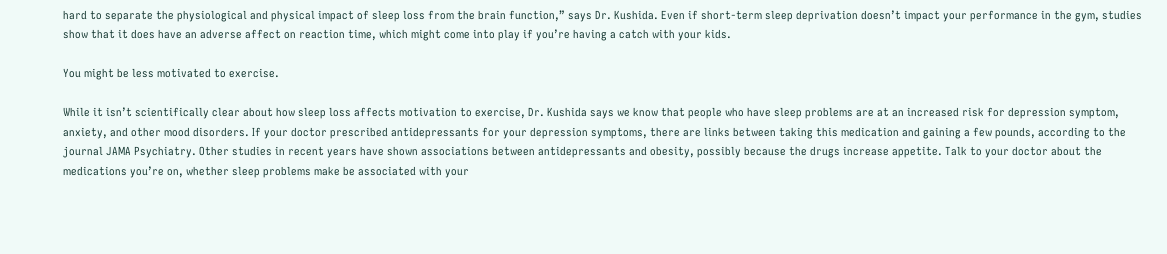hard to separate the physiological and physical impact of sleep loss from the brain function,” says Dr. Kushida. Even if short-term sleep deprivation doesn’t impact your performance in the gym, studies show that it does have an adverse affect on reaction time, which might come into play if you’re having a catch with your kids.

You might be less motivated to exercise.

While it isn’t scientifically clear about how sleep loss affects motivation to exercise, Dr. Kushida says we know that people who have sleep problems are at an increased risk for depression symptom, anxiety, and other mood disorders. If your doctor prescribed antidepressants for your depression symptoms, there are links between taking this medication and gaining a few pounds, according to the journal JAMA Psychiatry. Other studies in recent years have shown associations between antidepressants and obesity, possibly because the drugs increase appetite. Talk to your doctor about the medications you’re on, whether sleep problems make be associated with your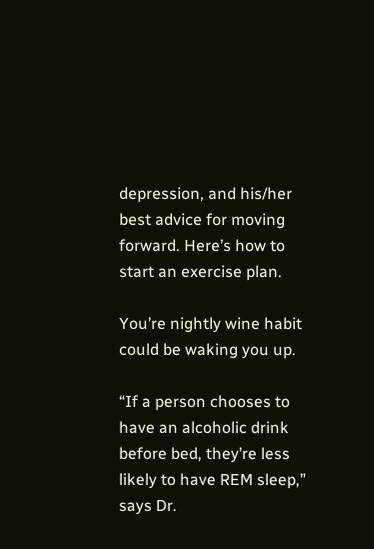depression, and his/her best advice for moving forward. Here’s how to start an exercise plan.

You’re nightly wine habit could be waking you up.

“If a person chooses to have an alcoholic drink before bed, they’re less likely to have REM sleep,” says Dr.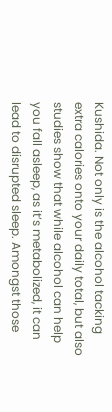Kushida. Not only is the alcohol tacking extra calories onto your daily total, but also studies show that while alcohol can help you fall asleep, as it’s metabolized, it can lead to disrupted sleep. Amongst those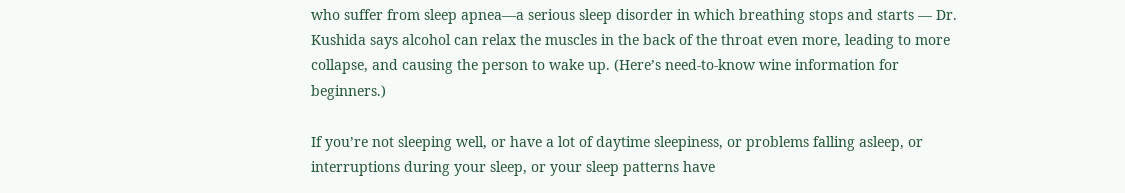who suffer from sleep apnea—a serious sleep disorder in which breathing stops and starts — Dr. Kushida says alcohol can relax the muscles in the back of the throat even more, leading to more collapse, and causing the person to wake up. (Here’s need-to-know wine information for beginners.)

If you’re not sleeping well, or have a lot of daytime sleepiness, or problems falling asleep, or interruptions during your sleep, or your sleep patterns have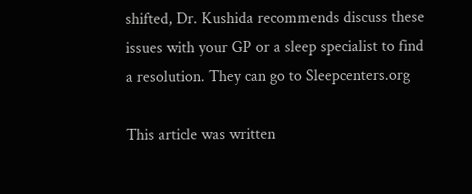shifted, Dr. Kushida recommends discuss these issues with your GP or a sleep specialist to find a resolution. They can go to Sleepcenters.org

This article was written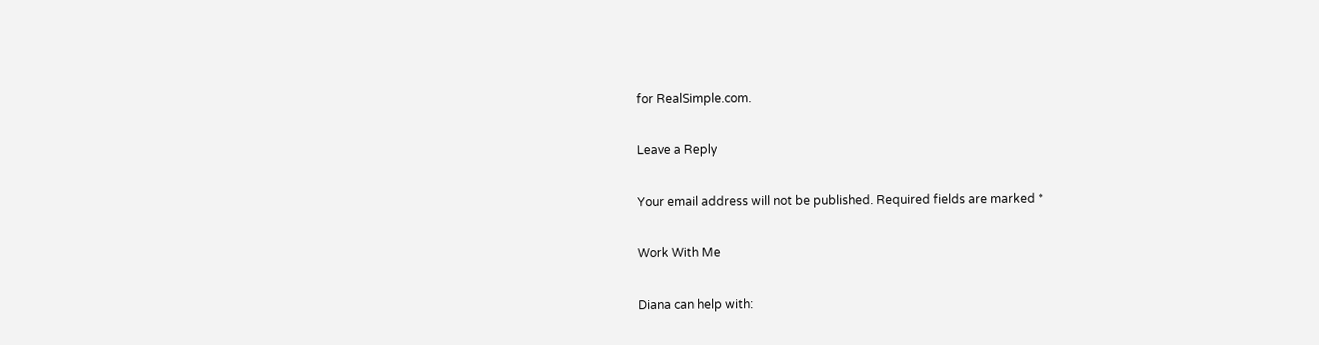for RealSimple.com.

Leave a Reply

Your email address will not be published. Required fields are marked *

Work With Me

Diana can help with: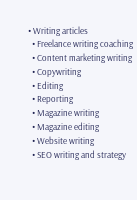• Writing articles
  • Freelance writing coaching
  • Content marketing writing
  • Copywriting
  • Editing
  • Reporting
  • Magazine writing
  • Magazine editing
  • Website writing
  • SEO writing and strategy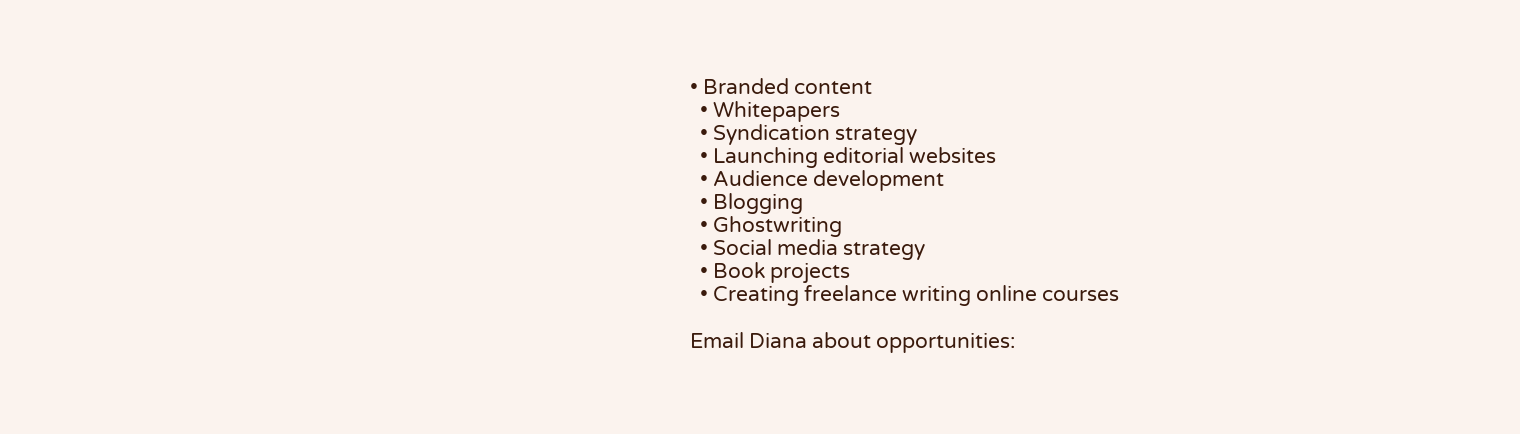• Branded content
  • Whitepapers
  • Syndication strategy
  • Launching editorial websites
  • Audience development
  • Blogging
  • Ghostwriting
  • Social media strategy
  • Book projects
  • Creating freelance writing online courses

Email Diana about opportunities: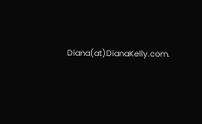Diana(at)DianaKelly.com.